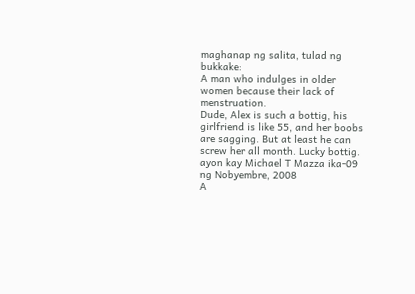maghanap ng salita, tulad ng bukkake:
A man who indulges in older women because their lack of menstruation.
Dude, Alex is such a bottig, his girlfriend is like 55, and her boobs are sagging. But at least he can screw her all month. Lucky bottig.
ayon kay Michael T Mazza ika-09 ng Nobyembre, 2008
A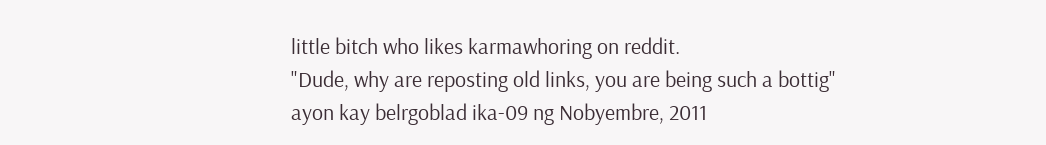little bitch who likes karmawhoring on reddit.
"Dude, why are reposting old links, you are being such a bottig"
ayon kay belrgoblad ika-09 ng Nobyembre, 2011